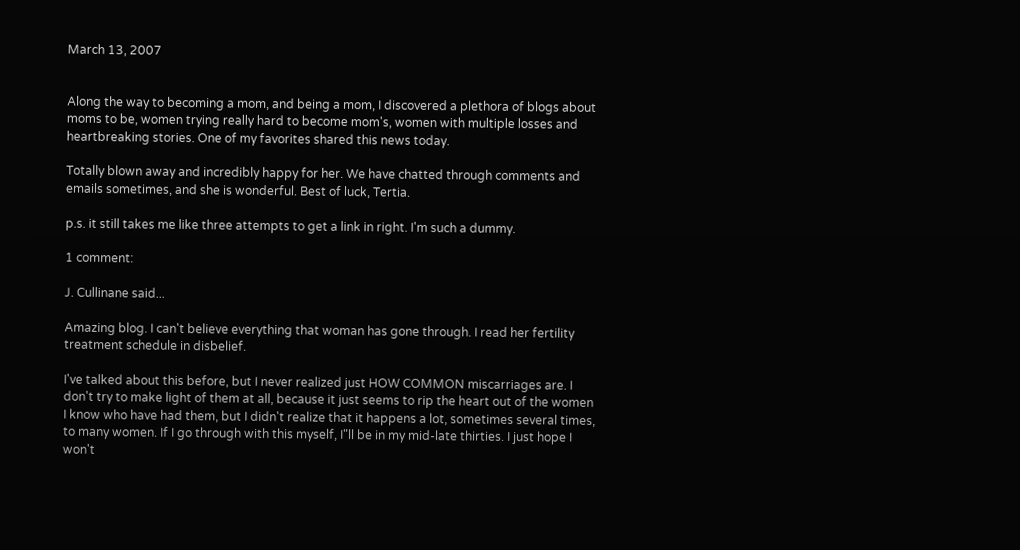March 13, 2007


Along the way to becoming a mom, and being a mom, I discovered a plethora of blogs about moms to be, women trying really hard to become mom's, women with multiple losses and heartbreaking stories. One of my favorites shared this news today.

Totally blown away and incredibly happy for her. We have chatted through comments and emails sometimes, and she is wonderful. Best of luck, Tertia.

p.s. it still takes me like three attempts to get a link in right. I'm such a dummy.

1 comment:

J. Cullinane said...

Amazing blog. I can't believe everything that woman has gone through. I read her fertility treatment schedule in disbelief.

I've talked about this before, but I never realized just HOW COMMON miscarriages are. I don't try to make light of them at all, because it just seems to rip the heart out of the women I know who have had them, but I didn't realize that it happens a lot, sometimes several times, to many women. If I go through with this myself, I"ll be in my mid-late thirties. I just hope I won't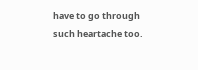have to go through such heartache too.